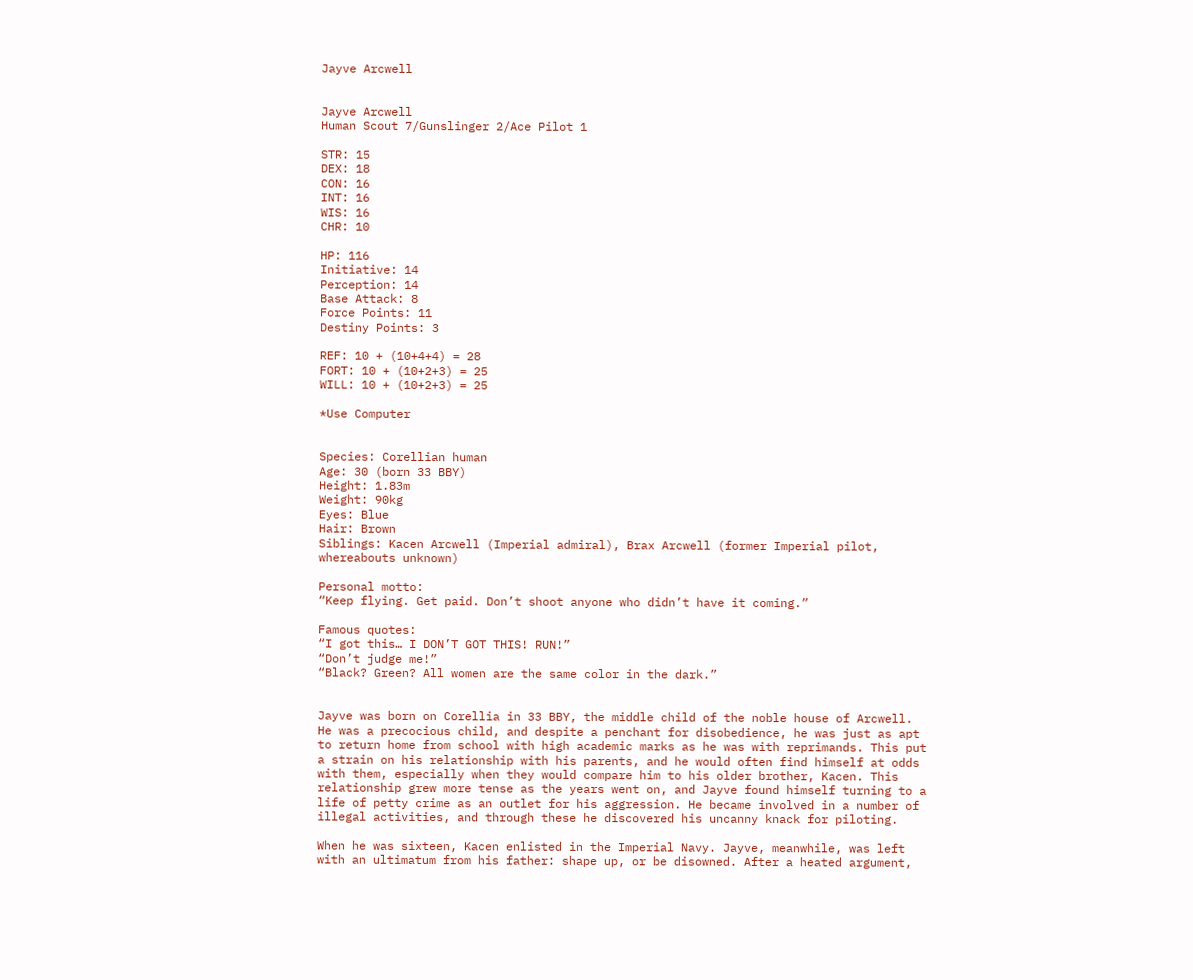Jayve Arcwell


Jayve Arcwell
Human Scout 7/Gunslinger 2/Ace Pilot 1

STR: 15
DEX: 18
CON: 16
INT: 16
WIS: 16
CHR: 10

HP: 116
Initiative: 14
Perception: 14
Base Attack: 8
Force Points: 11
Destiny Points: 3

REF: 10 + (10+4+4) = 28
FORT: 10 + (10+2+3) = 25
WILL: 10 + (10+2+3) = 25

*Use Computer


Species: Corellian human
Age: 30 (born 33 BBY)
Height: 1.83m
Weight: 90kg
Eyes: Blue
Hair: Brown
Siblings: Kacen Arcwell (Imperial admiral), Brax Arcwell (former Imperial pilot, whereabouts unknown)

Personal motto:
“Keep flying. Get paid. Don’t shoot anyone who didn’t have it coming.”

Famous quotes:
“I got this… I DON’T GOT THIS! RUN!”
“Don’t judge me!”
“Black? Green? All women are the same color in the dark.”


Jayve was born on Corellia in 33 BBY, the middle child of the noble house of Arcwell. He was a precocious child, and despite a penchant for disobedience, he was just as apt to return home from school with high academic marks as he was with reprimands. This put a strain on his relationship with his parents, and he would often find himself at odds with them, especially when they would compare him to his older brother, Kacen. This relationship grew more tense as the years went on, and Jayve found himself turning to a life of petty crime as an outlet for his aggression. He became involved in a number of illegal activities, and through these he discovered his uncanny knack for piloting.

When he was sixteen, Kacen enlisted in the Imperial Navy. Jayve, meanwhile, was left with an ultimatum from his father: shape up, or be disowned. After a heated argument,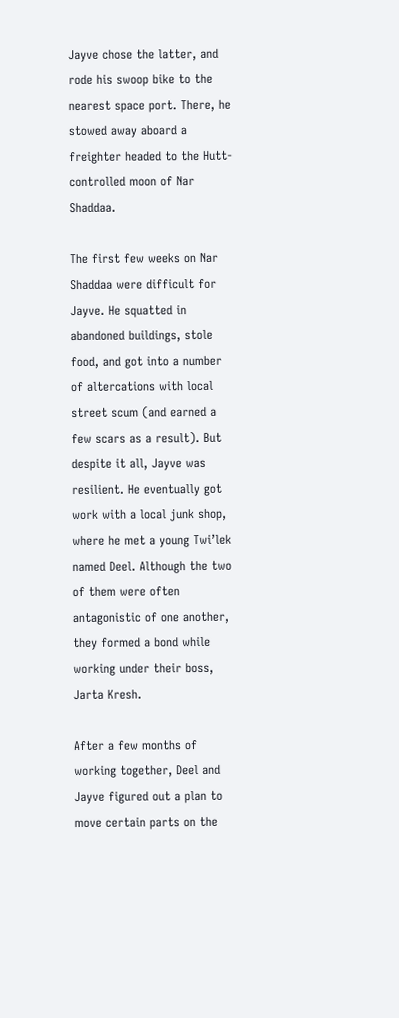Jayve chose the latter, and rode his swoop bike to the nearest space port. There, he stowed away aboard a freighter headed to the Hutt-controlled moon of Nar Shaddaa.

The first few weeks on Nar Shaddaa were difficult for Jayve. He squatted in abandoned buildings, stole food, and got into a number of altercations with local street scum (and earned a few scars as a result). But despite it all, Jayve was resilient. He eventually got work with a local junk shop, where he met a young Twi’lek named Deel. Although the two of them were often antagonistic of one another, they formed a bond while working under their boss, Jarta Kresh.

After a few months of working together, Deel and Jayve figured out a plan to move certain parts on the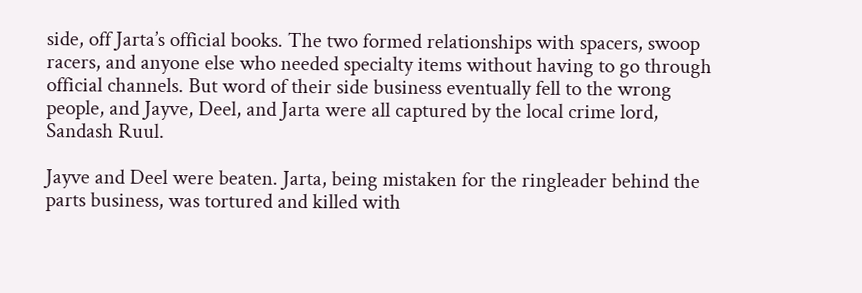side, off Jarta’s official books. The two formed relationships with spacers, swoop racers, and anyone else who needed specialty items without having to go through official channels. But word of their side business eventually fell to the wrong people, and Jayve, Deel, and Jarta were all captured by the local crime lord, Sandash Ruul.

Jayve and Deel were beaten. Jarta, being mistaken for the ringleader behind the parts business, was tortured and killed with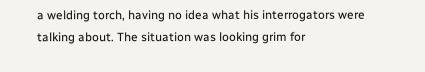a welding torch, having no idea what his interrogators were talking about. The situation was looking grim for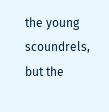the young scoundrels, but the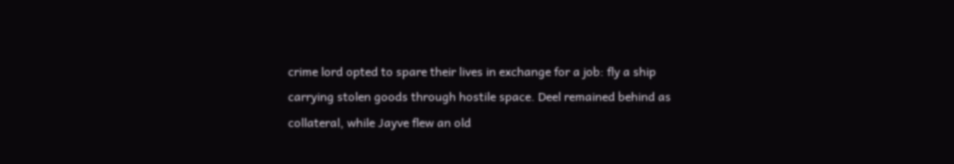crime lord opted to spare their lives in exchange for a job: fly a ship carrying stolen goods through hostile space. Deel remained behind as collateral, while Jayve flew an old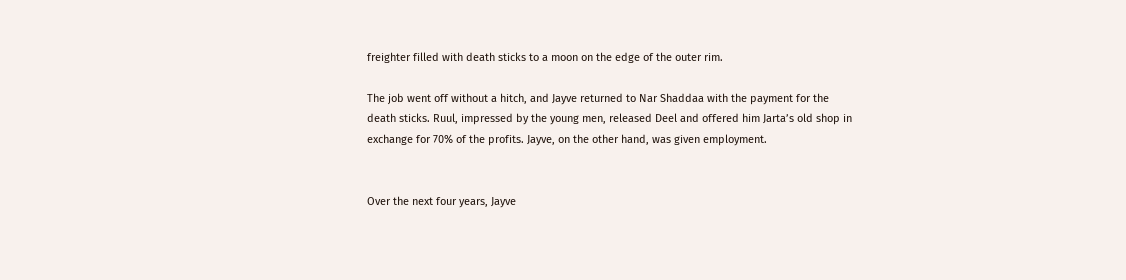freighter filled with death sticks to a moon on the edge of the outer rim.

The job went off without a hitch, and Jayve returned to Nar Shaddaa with the payment for the death sticks. Ruul, impressed by the young men, released Deel and offered him Jarta’s old shop in exchange for 70% of the profits. Jayve, on the other hand, was given employment.


Over the next four years, Jayve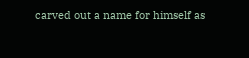carved out a name for himself as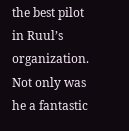the best pilot in Ruul’s organization. Not only was he a fantastic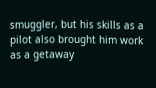smuggler, but his skills as a pilot also brought him work as a getaway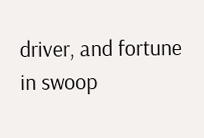driver, and fortune in swoop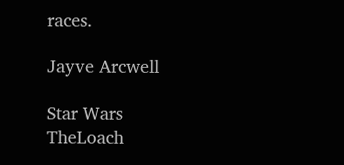races.

Jayve Arcwell

Star Wars TheLoach